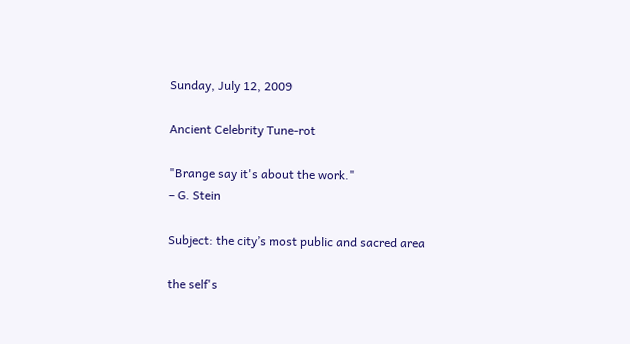Sunday, July 12, 2009

Ancient Celebrity Tune-rot

"Brange say it's about the work."
– G. Stein

Subject: the city’s most public and sacred area

the self's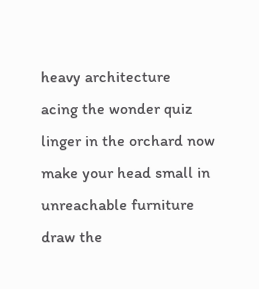heavy architecture
acing the wonder quiz
linger in the orchard now
make your head small in
unreachable furniture
draw the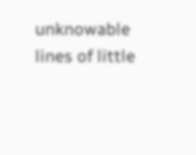unknowable
lines of little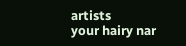artists
your hairy nar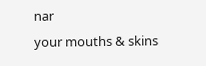nar
your mouths & skins